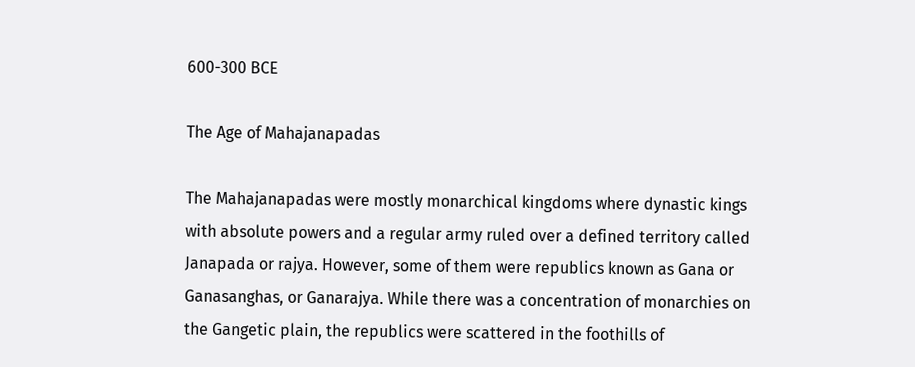600-300 BCE

The Age of Mahajanapadas

The Mahajanapadas were mostly monarchical kingdoms where dynastic kings with absolute powers and a regular army ruled over a defined territory called Janapada or rajya. However, some of them were republics known as Gana or Ganasanghas, or Ganarajya. While there was a concentration of monarchies on the Gangetic plain, the republics were scattered in the foothills of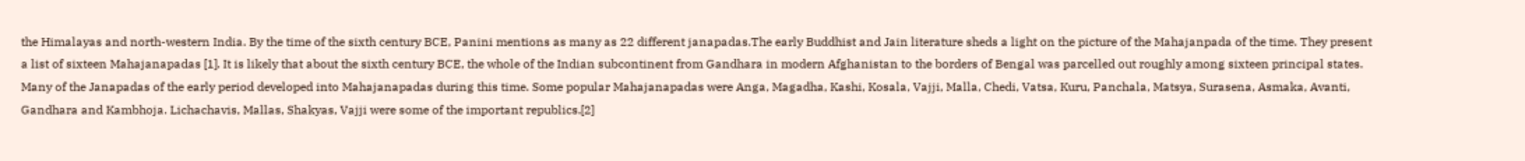the Himalayas and north-western India. By the time of the sixth century BCE, Panini mentions as many as 22 different janapadas.The early Buddhist and Jain literature sheds a light on the picture of the Mahajanpada of the time. They present a list of sixteen Mahajanapadas [1]. It is likely that about the sixth century BCE, the whole of the Indian subcontinent from Gandhara in modern Afghanistan to the borders of Bengal was parcelled out roughly among sixteen principal states. Many of the Janapadas of the early period developed into Mahajanapadas during this time. Some popular Mahajanapadas were Anga, Magadha, Kashi, Kosala, Vajji, Malla, Chedi, Vatsa, Kuru, Panchala, Matsya, Surasena, Asmaka, Avanti, Gandhara and Kambhoja. Lichachavis, Mallas, Shakyas, Vajji were some of the important republics.[2]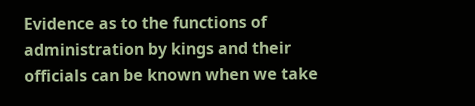Evidence as to the functions of administration by kings and their officials can be known when we take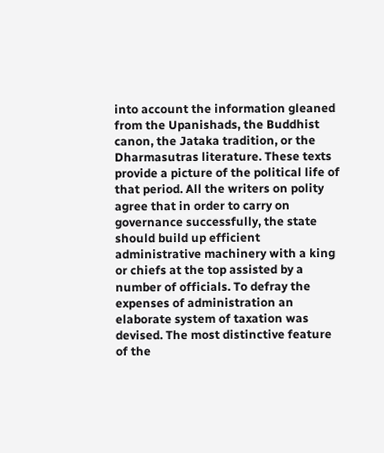into account the information gleaned from the Upanishads, the Buddhist canon, the Jataka tradition, or the Dharmasutras literature. These texts provide a picture of the political life of that period. All the writers on polity agree that in order to carry on governance successfully, the state should build up efficient administrative machinery with a king or chiefs at the top assisted by a number of officials. To defray the expenses of administration an elaborate system of taxation was devised. The most distinctive feature of the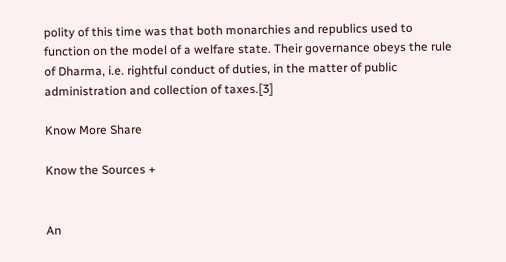polity of this time was that both monarchies and republics used to function on the model of a welfare state. Their governance obeys the rule of Dharma, i.e. rightful conduct of duties, in the matter of public administration and collection of taxes.[3]

Know More Share

Know the Sources +


An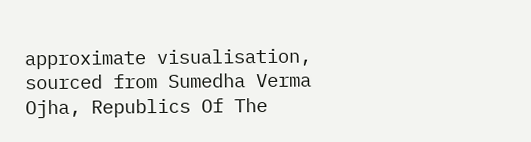approximate visualisation, sourced from Sumedha Verma Ojha, Republics Of The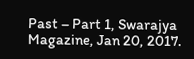Past – Part 1, Swarajya Magazine, Jan 20, 2017.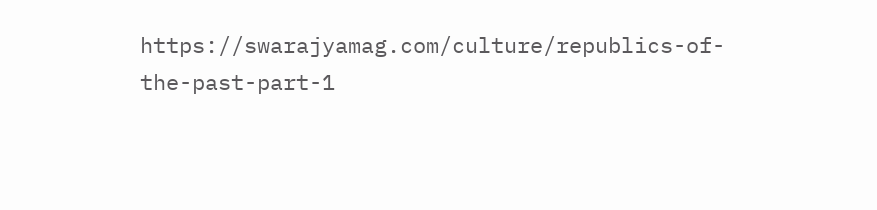https://swarajyamag.com/culture/republics-of-the-past-part-1